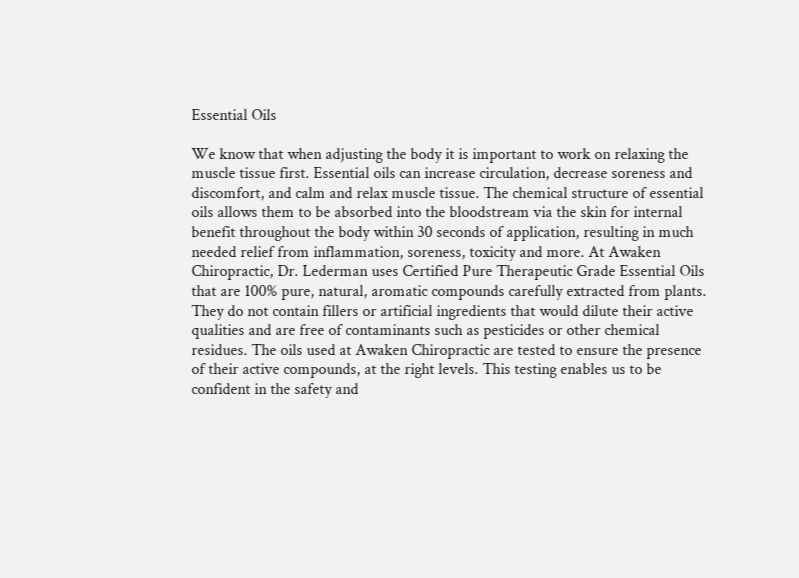Essential Oils

We know that when adjusting the body it is important to work on relaxing the muscle tissue first. Essential oils can increase circulation, decrease soreness and discomfort, and calm and relax muscle tissue. The chemical structure of essential oils allows them to be absorbed into the bloodstream via the skin for internal benefit throughout the body within 30 seconds of application, resulting in much needed relief from inflammation, soreness, toxicity and more. At Awaken Chiropractic, Dr. Lederman uses Certified Pure Therapeutic Grade Essential Oils that are 100% pure, natural, aromatic compounds carefully extracted from plants. They do not contain fillers or artificial ingredients that would dilute their active qualities and are free of contaminants such as pesticides or other chemical residues. The oils used at Awaken Chiropractic are tested to ensure the presence of their active compounds, at the right levels. This testing enables us to be confident in the safety and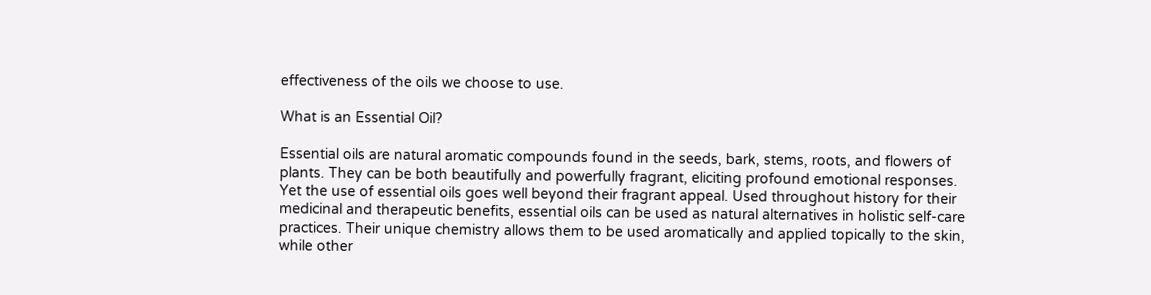effectiveness of the oils we choose to use.

What is an Essential Oil?

Essential oils are natural aromatic compounds found in the seeds, bark, stems, roots, and flowers of plants. They can be both beautifully and powerfully fragrant, eliciting profound emotional responses. Yet the use of essential oils goes well beyond their fragrant appeal. Used throughout history for their medicinal and therapeutic benefits, essential oils can be used as natural alternatives in holistic self-care practices. Their unique chemistry allows them to be used aromatically and applied topically to the skin, while other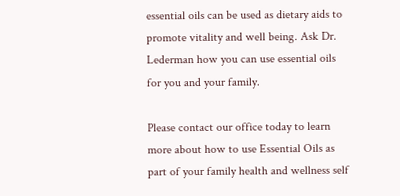essential oils can be used as dietary aids to promote vitality and well being. Ask Dr. Lederman how you can use essential oils for you and your family.

Please contact our office today to learn more about how to use Essential Oils as part of your family health and wellness self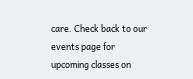care. Check back to our events page for upcoming classes on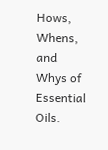Hows, Whens, and Whys of Essential Oils.